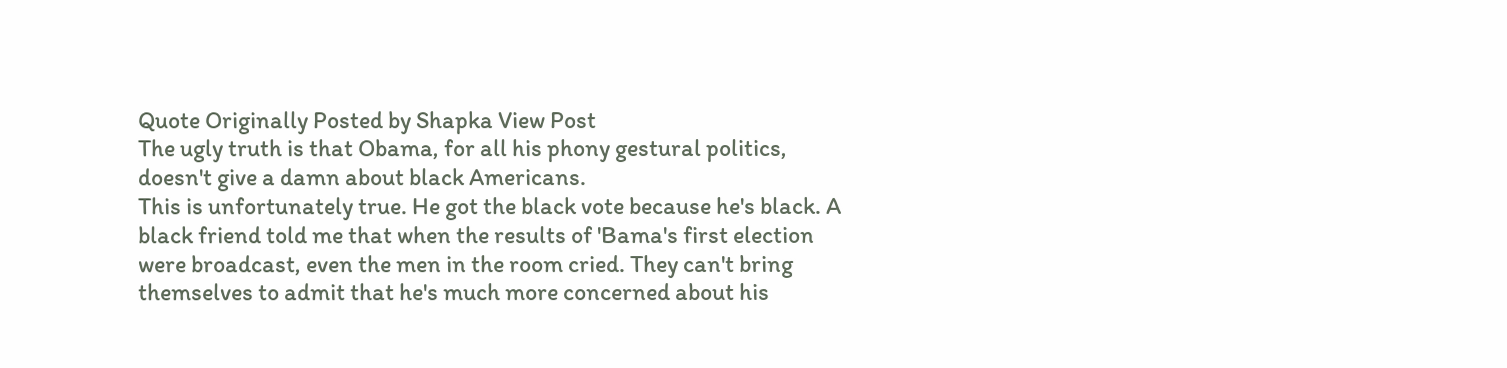Quote Originally Posted by Shapka View Post
The ugly truth is that Obama, for all his phony gestural politics, doesn't give a damn about black Americans.
This is unfortunately true. He got the black vote because he's black. A black friend told me that when the results of 'Bama's first election were broadcast, even the men in the room cried. They can't bring themselves to admit that he's much more concerned about his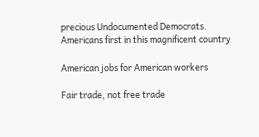precious Undocumented Democrats.
Americans first in this magnificent country

American jobs for American workers

Fair trade, not free trade